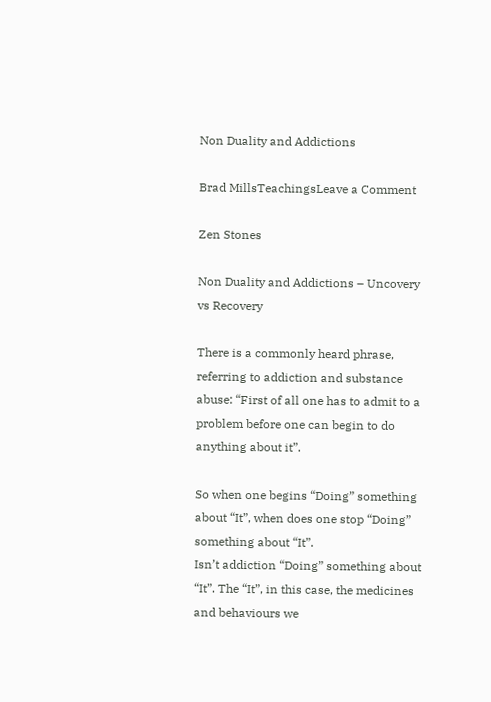Non Duality and Addictions

Brad MillsTeachingsLeave a Comment

Zen Stones

Non Duality and Addictions – Uncovery vs Recovery

There is a commonly heard phrase, referring to addiction and substance abuse: “First of all one has to admit to a problem before one can begin to do anything about it”.

So when one begins “Doing” something about “It”, when does one stop “Doing” something about “It”.
Isn’t addiction “Doing” something about “It”. The “It”, in this case, the medicines and behaviours we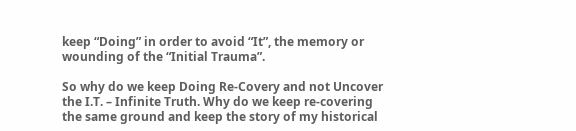keep “Doing” in order to avoid “It”, the memory or wounding of the “Initial Trauma”.

So why do we keep Doing Re-Covery and not Uncover the I.T. – Infinite Truth. Why do we keep re-covering the same ground and keep the story of my historical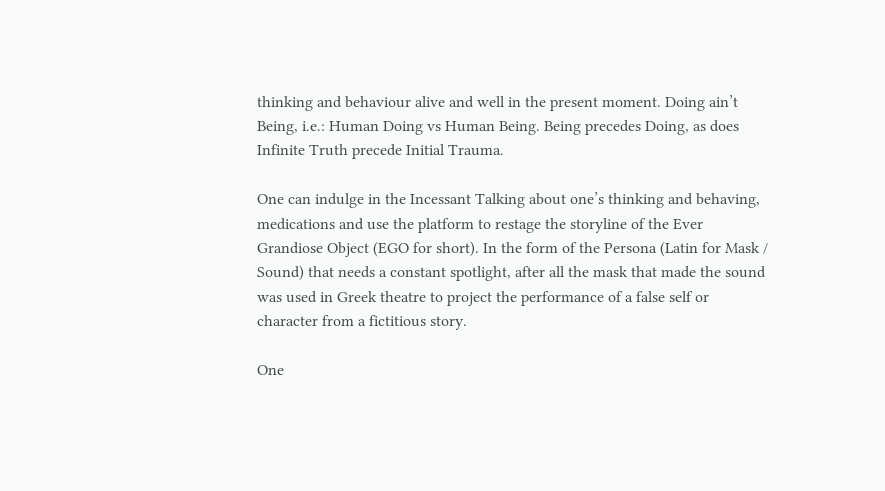thinking and behaviour alive and well in the present moment. Doing ain’t Being, i.e.: Human Doing vs Human Being. Being precedes Doing, as does Infinite Truth precede Initial Trauma.

One can indulge in the Incessant Talking about one’s thinking and behaving, medications and use the platform to restage the storyline of the Ever Grandiose Object (EGO for short). In the form of the Persona (Latin for Mask / Sound) that needs a constant spotlight, after all the mask that made the sound was used in Greek theatre to project the performance of a false self or character from a fictitious story.

One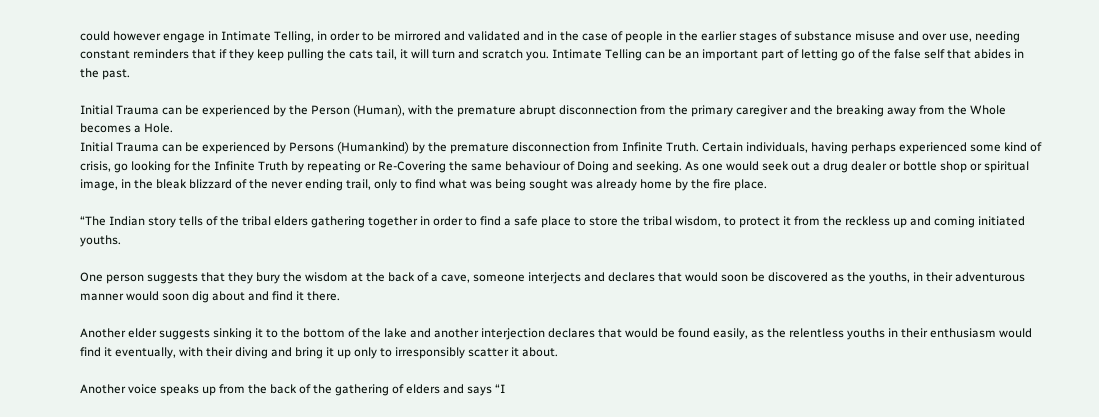could however engage in Intimate Telling, in order to be mirrored and validated and in the case of people in the earlier stages of substance misuse and over use, needing constant reminders that if they keep pulling the cats tail, it will turn and scratch you. Intimate Telling can be an important part of letting go of the false self that abides in the past.

Initial Trauma can be experienced by the Person (Human), with the premature abrupt disconnection from the primary caregiver and the breaking away from the Whole becomes a Hole.
Initial Trauma can be experienced by Persons (Humankind) by the premature disconnection from Infinite Truth. Certain individuals, having perhaps experienced some kind of crisis, go looking for the Infinite Truth by repeating or Re-Covering the same behaviour of Doing and seeking. As one would seek out a drug dealer or bottle shop or spiritual image, in the bleak blizzard of the never ending trail, only to find what was being sought was already home by the fire place.

“The Indian story tells of the tribal elders gathering together in order to find a safe place to store the tribal wisdom, to protect it from the reckless up and coming initiated youths.

One person suggests that they bury the wisdom at the back of a cave, someone interjects and declares that would soon be discovered as the youths, in their adventurous manner would soon dig about and find it there.

Another elder suggests sinking it to the bottom of the lake and another interjection declares that would be found easily, as the relentless youths in their enthusiasm would find it eventually, with their diving and bring it up only to irresponsibly scatter it about.

Another voice speaks up from the back of the gathering of elders and says “I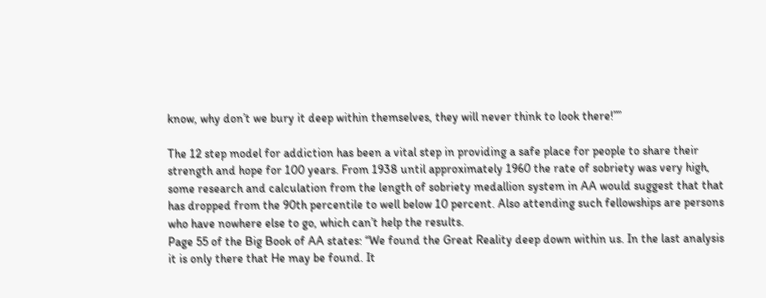know, why don’t we bury it deep within themselves, they will never think to look there!””

The 12 step model for addiction has been a vital step in providing a safe place for people to share their strength and hope for 100 years. From 1938 until approximately 1960 the rate of sobriety was very high, some research and calculation from the length of sobriety medallion system in AA would suggest that that has dropped from the 90th percentile to well below 10 percent. Also attending such fellowships are persons who have nowhere else to go, which can’t help the results.
Page 55 of the Big Book of AA states: “We found the Great Reality deep down within us. In the last analysis it is only there that He may be found. It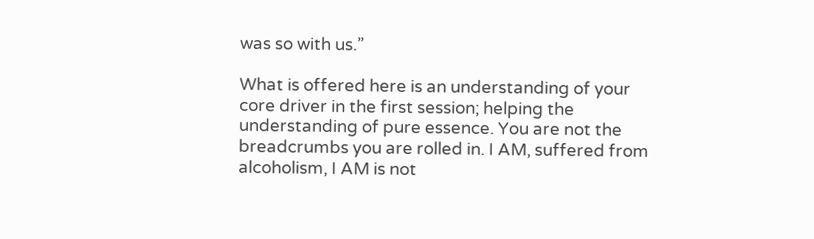was so with us.”

What is offered here is an understanding of your core driver in the first session; helping the understanding of pure essence. You are not the breadcrumbs you are rolled in. I AM, suffered from alcoholism, I AM is not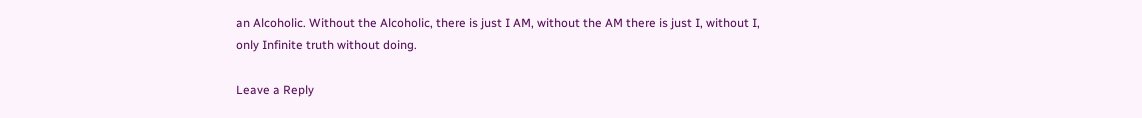an Alcoholic. Without the Alcoholic, there is just I AM, without the AM there is just I, without I, only Infinite truth without doing.

Leave a Reply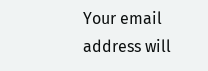Your email address will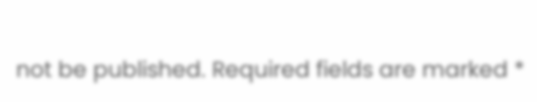not be published. Required fields are marked *